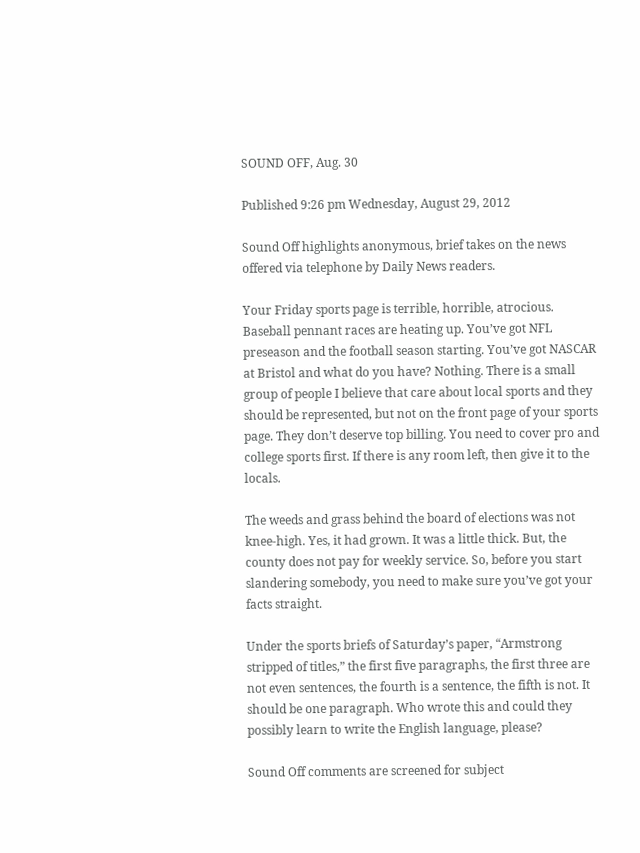SOUND OFF, Aug. 30

Published 9:26 pm Wednesday, August 29, 2012

Sound Off highlights anonymous, brief takes on the news offered via telephone by Daily News readers.

Your Friday sports page is terrible, horrible, atrocious. Baseball pennant races are heating up. You’ve got NFL preseason and the football season starting. You’ve got NASCAR at Bristol and what do you have? Nothing. There is a small group of people I believe that care about local sports and they should be represented, but not on the front page of your sports page. They don’t deserve top billing. You need to cover pro and college sports first. If there is any room left, then give it to the locals.

The weeds and grass behind the board of elections was not knee-high. Yes, it had grown. It was a little thick. But, the county does not pay for weekly service. So, before you start slandering somebody, you need to make sure you’ve got your facts straight.

Under the sports briefs of Saturday’s paper, “Armstrong stripped of titles,” the first five paragraphs, the first three are not even sentences, the fourth is a sentence, the fifth is not. It should be one paragraph. Who wrote this and could they possibly learn to write the English language, please?

Sound Off comments are screened for subject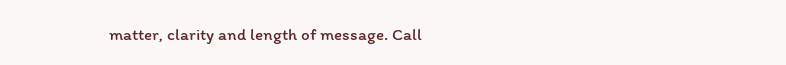matter, clarity and length of message. Call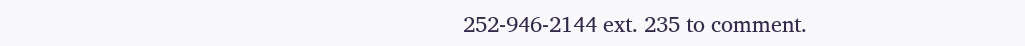252-946-2144 ext. 235 to comment.